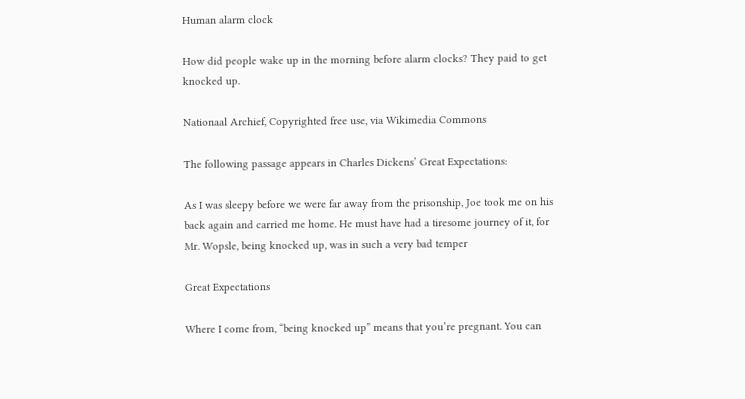Human alarm clock

How did people wake up in the morning before alarm clocks? They paid to get knocked up.

Nationaal Archief, Copyrighted free use, via Wikimedia Commons

The following passage appears in Charles Dickens’ Great Expectations:

As I was sleepy before we were far away from the prisonship, Joe took me on his back again and carried me home. He must have had a tiresome journey of it, for Mr. Wopsle, being knocked up, was in such a very bad temper

Great Expectations

Where I come from, “being knocked up” means that you’re pregnant. You can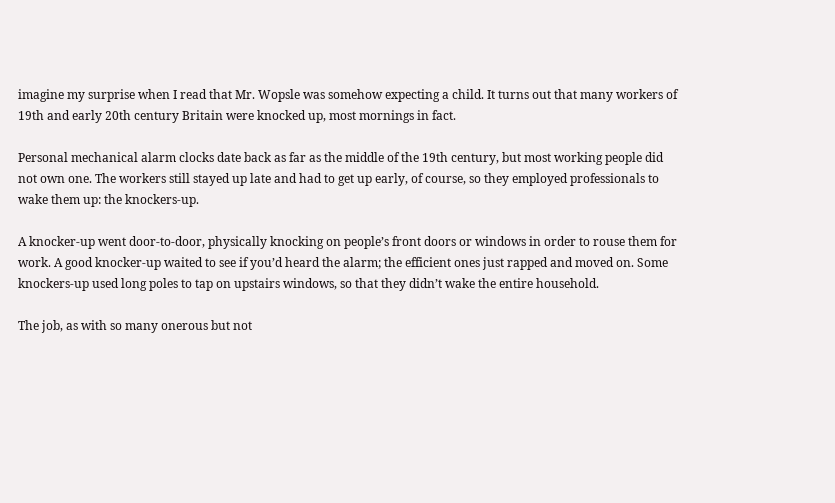imagine my surprise when I read that Mr. Wopsle was somehow expecting a child. It turns out that many workers of 19th and early 20th century Britain were knocked up, most mornings in fact.

Personal mechanical alarm clocks date back as far as the middle of the 19th century, but most working people did not own one. The workers still stayed up late and had to get up early, of course, so they employed professionals to wake them up: the knockers-up.

A knocker-up went door-to-door, physically knocking on people’s front doors or windows in order to rouse them for work. A good knocker-up waited to see if you’d heard the alarm; the efficient ones just rapped and moved on. Some knockers-up used long poles to tap on upstairs windows, so that they didn’t wake the entire household.

The job, as with so many onerous but not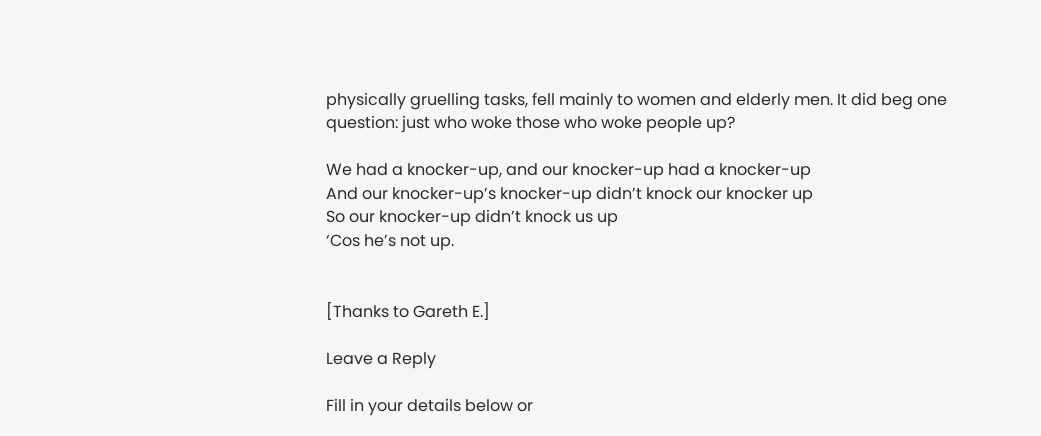physically gruelling tasks, fell mainly to women and elderly men. It did beg one question: just who woke those who woke people up?

We had a knocker-up, and our knocker-up had a knocker-up
And our knocker-up’s knocker-up didn’t knock our knocker up
So our knocker-up didn’t knock us up
‘Cos he’s not up.


[Thanks to Gareth E.]

Leave a Reply

Fill in your details below or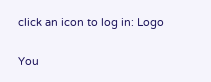click an icon to log in: Logo

You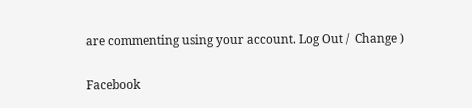are commenting using your account. Log Out /  Change )

Facebook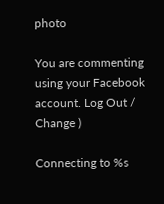photo

You are commenting using your Facebook account. Log Out /  Change )

Connecting to %s